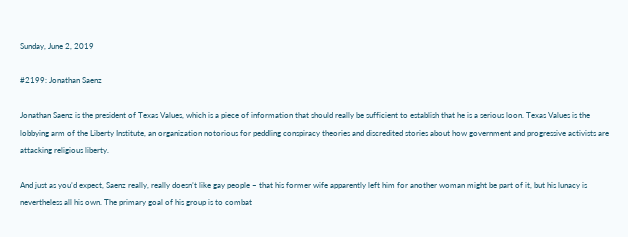Sunday, June 2, 2019

#2199: Jonathan Saenz

Jonathan Saenz is the president of Texas Values, which is a piece of information that should really be sufficient to establish that he is a serious loon. Texas Values is the lobbying arm of the Liberty Institute, an organization notorious for peddling conspiracy theories and discredited stories about how government and progressive activists are attacking religious liberty.

And just as you’d expect, Saenz really, really doesn’t like gay people – that his former wife apparently left him for another woman might be part of it, but his lunacy is nevertheless all his own. The primary goal of his group is to combat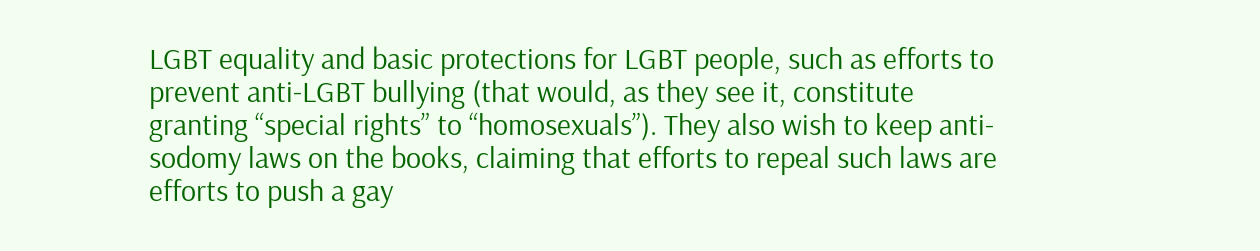LGBT equality and basic protections for LGBT people, such as efforts to prevent anti-LGBT bullying (that would, as they see it, constitute granting “special rights” to “homosexuals”). They also wish to keep anti-sodomy laws on the books, claiming that efforts to repeal such laws are efforts to push a gay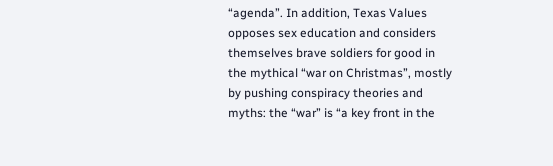“agenda”. In addition, Texas Values opposes sex education and considers themselves brave soldiers for good in the mythical “war on Christmas”, mostly by pushing conspiracy theories and myths: the “war” is “a key front in the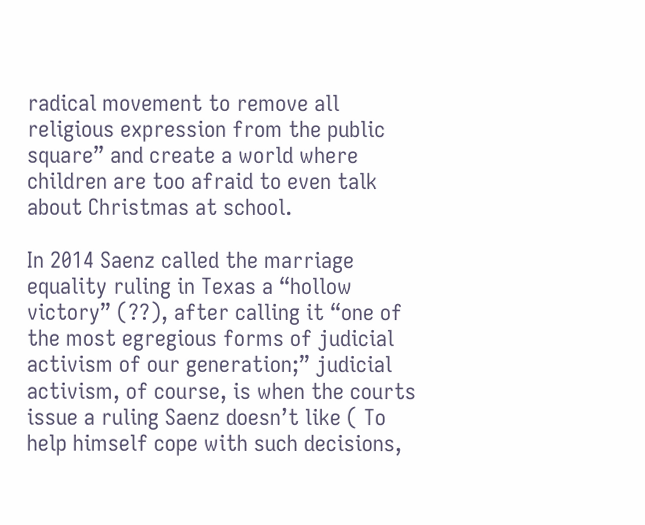radical movement to remove all religious expression from the public square” and create a world where children are too afraid to even talk about Christmas at school.

In 2014 Saenz called the marriage equality ruling in Texas a “hollow victory” (??), after calling it “one of the most egregious forms of judicial activism of our generation;” judicial activism, of course, is when the courts issue a ruling Saenz doesn’t like ( To help himself cope with such decisions,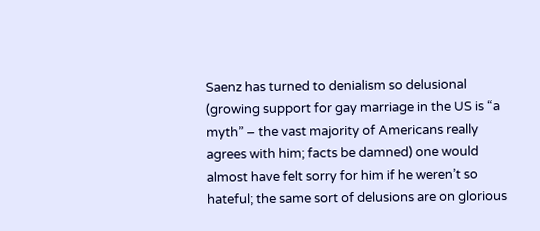Saenz has turned to denialism so delusional (growing support for gay marriage in the US is “a myth” – the vast majority of Americans really agrees with him; facts be damned) one would almost have felt sorry for him if he weren’t so hateful; the same sort of delusions are on glorious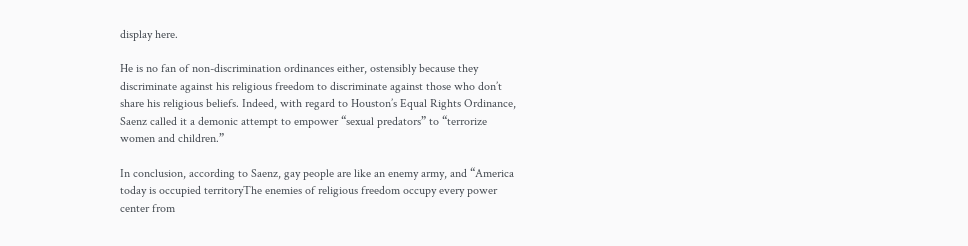display here.

He is no fan of non-discrimination ordinances either, ostensibly because they discriminate against his religious freedom to discriminate against those who don’t share his religious beliefs. Indeed, with regard to Houston’s Equal Rights Ordinance, Saenz called it a demonic attempt to empower “sexual predators” to “terrorize women and children.”

In conclusion, according to Saenz, gay people are like an enemy army, and “America today is occupied territoryThe enemies of religious freedom occupy every power center from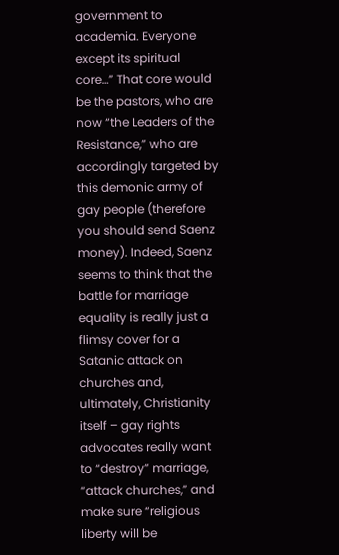government to academia. Everyone except its spiritual core…” That core would be the pastors, who are now “the Leaders of the Resistance,” who are accordingly targeted by this demonic army of gay people (therefore you should send Saenz money). Indeed, Saenz seems to think that the battle for marriage equality is really just a flimsy cover for a Satanic attack on churches and, ultimately, Christianity itself – gay rights advocates really want to “destroy” marriage, “attack churches,” and make sure “religious liberty will be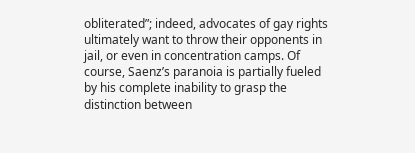obliterated”; indeed, advocates of gay rights ultimately want to throw their opponents in jail, or even in concentration camps. Of course, Saenz’s paranoia is partially fueled by his complete inability to grasp the distinction between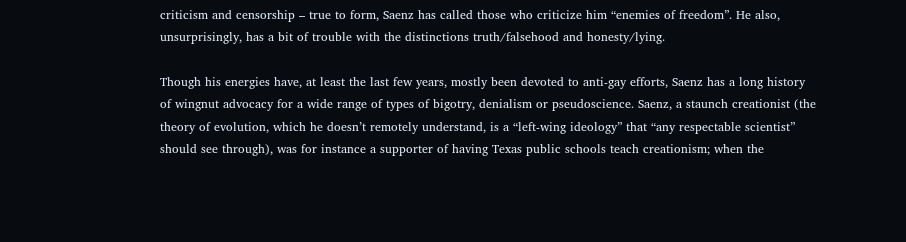criticism and censorship – true to form, Saenz has called those who criticize him “enemies of freedom”. He also, unsurprisingly, has a bit of trouble with the distinctions truth/falsehood and honesty/lying.

Though his energies have, at least the last few years, mostly been devoted to anti-gay efforts, Saenz has a long history of wingnut advocacy for a wide range of types of bigotry, denialism or pseudoscience. Saenz, a staunch creationist (the theory of evolution, which he doesn’t remotely understand, is a “left-wing ideology” that “any respectable scientist” should see through), was for instance a supporter of having Texas public schools teach creationism; when the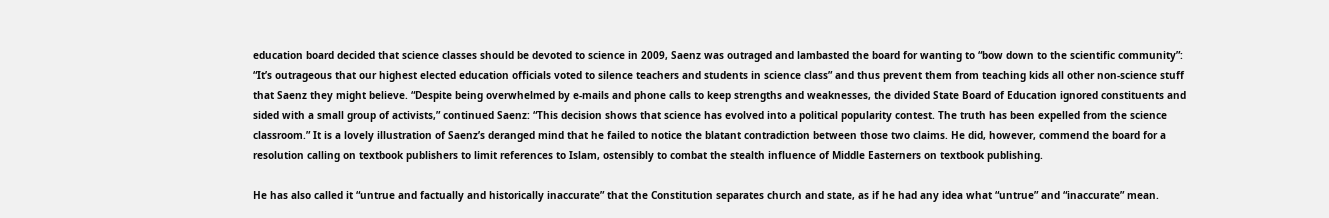education board decided that science classes should be devoted to science in 2009, Saenz was outraged and lambasted the board for wanting to “bow down to the scientific community”: “It’s outrageous that our highest elected education officials voted to silence teachers and students in science class” and thus prevent them from teaching kids all other non-science stuff that Saenz they might believe. “Despite being overwhelmed by e-mails and phone calls to keep strengths and weaknesses, the divided State Board of Education ignored constituents and sided with a small group of activists,” continued Saenz: “This decision shows that science has evolved into a political popularity contest. The truth has been expelled from the science classroom.” It is a lovely illustration of Saenz’s deranged mind that he failed to notice the blatant contradiction between those two claims. He did, however, commend the board for a resolution calling on textbook publishers to limit references to Islam, ostensibly to combat the stealth influence of Middle Easterners on textbook publishing.

He has also called it “untrue and factually and historically inaccurate” that the Constitution separates church and state, as if he had any idea what “untrue” and “inaccurate” mean.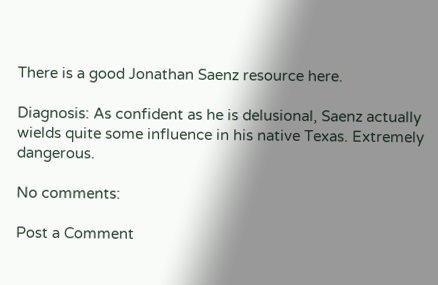There is a good Jonathan Saenz resource here.

Diagnosis: As confident as he is delusional, Saenz actually wields quite some influence in his native Texas. Extremely dangerous.

No comments:

Post a Comment